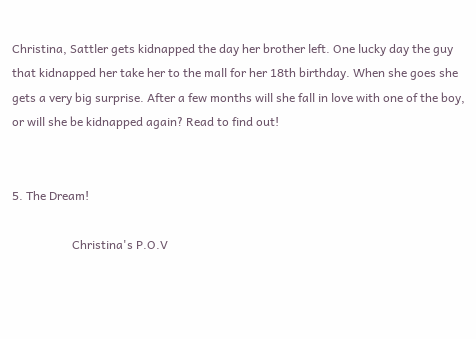Christina, Sattler gets kidnapped the day her brother left. One lucky day the guy that kidnapped her take her to the mall for her 18th birthday. When she goes she gets a very big surprise. After a few months will she fall in love with one of the boy, or will she be kidnapped again? Read to find out!


5. The Dream!

                    Christina's P.O.V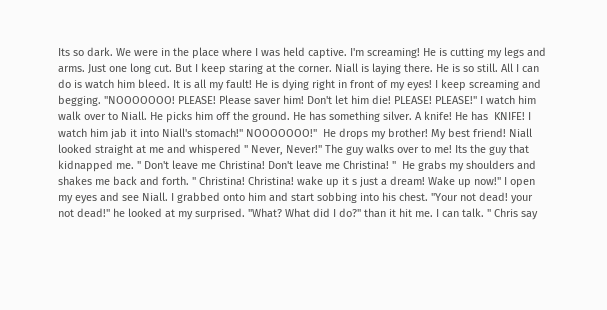Its so dark. We were in the place where I was held captive. I'm screaming! He is cutting my legs and arms. Just one long cut. But I keep staring at the corner. Niall is laying there. He is so still. All I can do is watch him bleed. It is all my fault! He is dying right in front of my eyes! I keep screaming and begging. "NOOOOOOO! PLEASE! Please saver him! Don't let him die! PLEASE! PLEASE!" I watch him walk over to Niall. He picks him off the ground. He has something silver. A knife! He has  KNIFE! I watch him jab it into Niall's stomach!" NOOOOOOO!"  He drops my brother! My best friend! Niall looked straight at me and whispered " Never, Never!" The guy walks over to me! Its the guy that kidnapped me. " Don't leave me Christina! Don't leave me Christina! "  He grabs my shoulders and shakes me back and forth. " Christina! Christina! wake up it s just a dream! Wake up now!" I open my eyes and see Niall. I grabbed onto him and start sobbing into his chest. "Your not dead! your not dead!" he looked at my surprised. "What? What did I do?" than it hit me. I can talk. " Chris say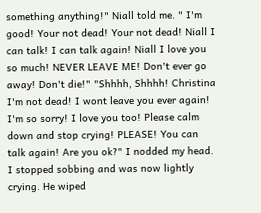something anything!" Niall told me. " I'm good! Your not dead! Your not dead! Niall I can talk! I can talk again! Niall I love you so much! NEVER LEAVE ME! Don't ever go away! Don't die!" "Shhhh, Shhhh! Christina I'm not dead! I wont leave you ever again! I'm so sorry! I love you too! Please calm down and stop crying! PLEASE! You can talk again! Are you ok?" I nodded my head. I stopped sobbing and was now lightly crying. He wiped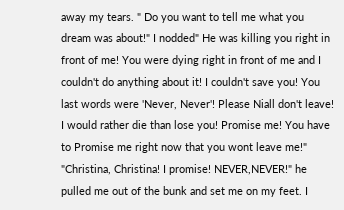away my tears. " Do you want to tell me what you dream was about!" I nodded" He was killing you right in front of me! You were dying right in front of me and I couldn't do anything about it! I couldn't save you! You last words were 'Never, Never'! Please Niall don't leave! I would rather die than lose you! Promise me! You have to Promise me right now that you wont leave me!" "Christina, Christina! I promise! NEVER,NEVER!" he pulled me out of the bunk and set me on my feet. I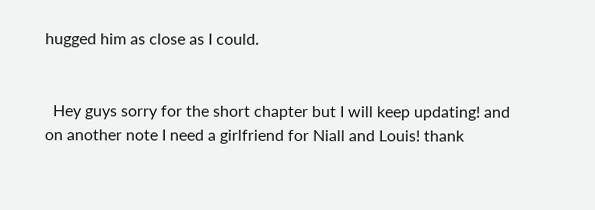hugged him as close as I could.


  Hey guys sorry for the short chapter but I will keep updating! and on another note I need a girlfriend for Niall and Louis! thank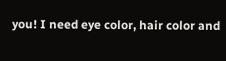you! I need eye color, hair color and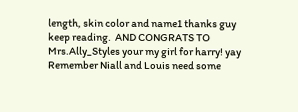length, skin color and name1 thanks guy keep reading.  AND CONGRATS TO Mrs.Ally_Styles your my girl for harry! yay Remember Niall and Louis need some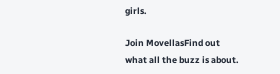girls.

Join MovellasFind out what all the buzz is about.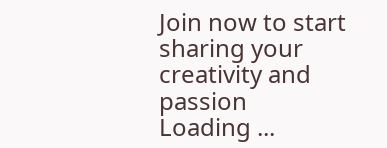Join now to start sharing your creativity and passion
Loading ...